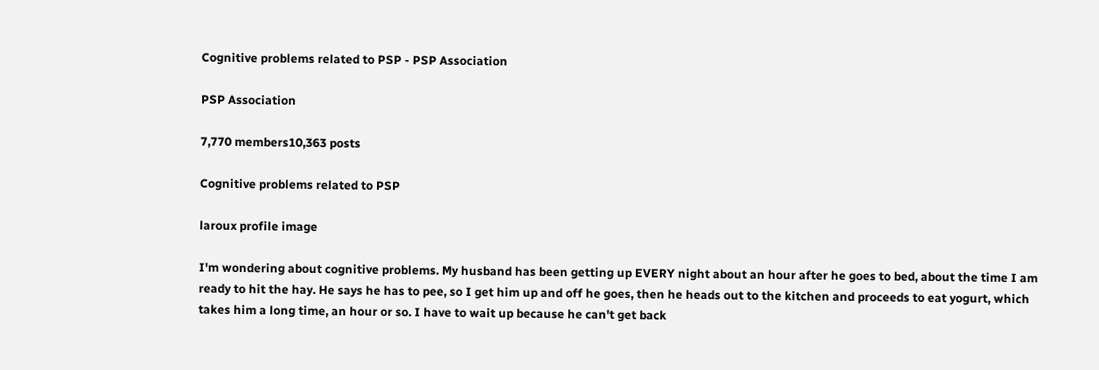Cognitive problems related to PSP - PSP Association

PSP Association

7,770 members10,363 posts

Cognitive problems related to PSP

laroux profile image

I'm wondering about cognitive problems. My husband has been getting up EVERY night about an hour after he goes to bed, about the time I am ready to hit the hay. He says he has to pee, so I get him up and off he goes, then he heads out to the kitchen and proceeds to eat yogurt, which takes him a long time, an hour or so. I have to wait up because he can't get back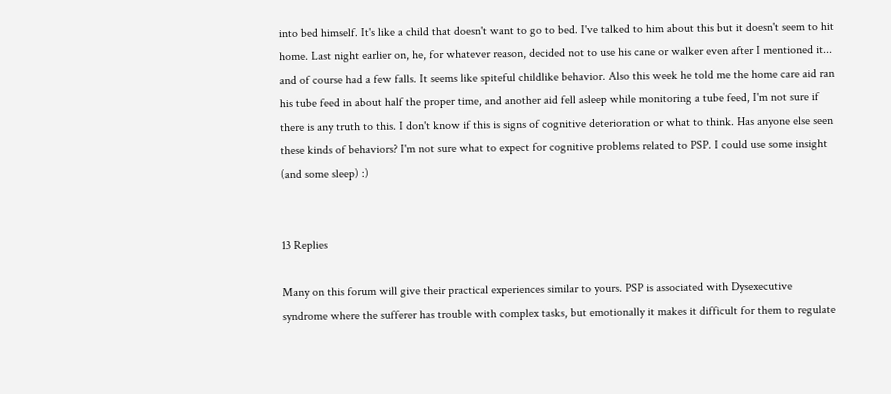into bed himself. It's like a child that doesn't want to go to bed. I've talked to him about this but it doesn't seem to hit home. Last night earlier on, he, for whatever reason, decided not to use his cane or walker even after I mentioned it... and of course had a few falls. It seems like spiteful childlike behavior. Also this week he told me the home care aid ran his tube feed in about half the proper time, and another aid fell asleep while monitoring a tube feed, I'm not sure if there is any truth to this. I don't know if this is signs of cognitive deterioration or what to think. Has anyone else seen these kinds of behaviors? I'm not sure what to expect for cognitive problems related to PSP. I could use some insight (and some sleep) :)


13 Replies

Many on this forum will give their practical experiences similar to yours. PSP is associated with Dysexecutive syndrome where the sufferer has trouble with complex tasks, but emotionally it makes it difficult for them to regulate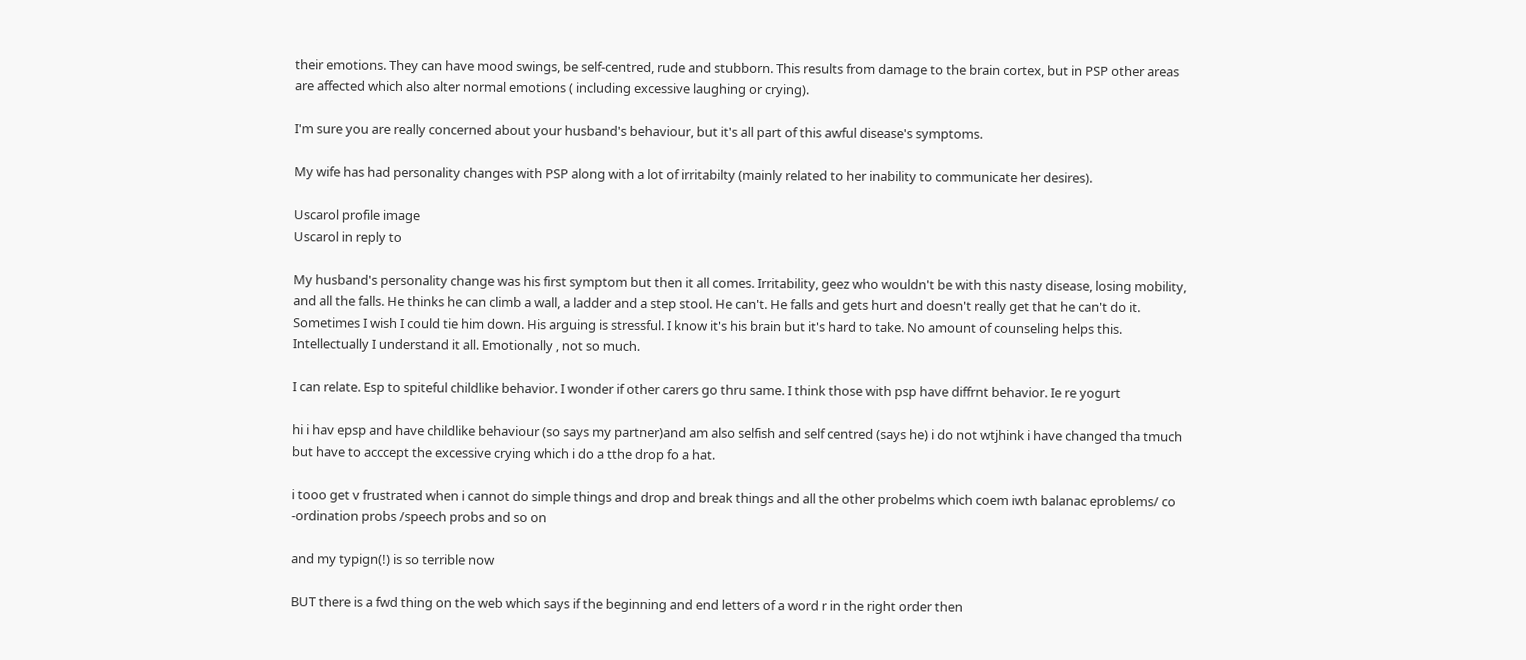their emotions. They can have mood swings, be self-centred, rude and stubborn. This results from damage to the brain cortex, but in PSP other areas are affected which also alter normal emotions ( including excessive laughing or crying).

I'm sure you are really concerned about your husband's behaviour, but it's all part of this awful disease's symptoms.

My wife has had personality changes with PSP along with a lot of irritabilty (mainly related to her inability to communicate her desires).

Uscarol profile image
Uscarol in reply to

My husband's personality change was his first symptom but then it all comes. Irritability, geez who wouldn't be with this nasty disease, losing mobility, and all the falls. He thinks he can climb a wall, a ladder and a step stool. He can't. He falls and gets hurt and doesn't really get that he can't do it. Sometimes I wish I could tie him down. His arguing is stressful. I know it's his brain but it's hard to take. No amount of counseling helps this. Intellectually I understand it all. Emotionally , not so much.

I can relate. Esp to spiteful childlike behavior. I wonder if other carers go thru same. I think those with psp have diffrnt behavior. Ie re yogurt

hi i hav epsp and have childlike behaviour (so says my partner)and am also selfish and self centred (says he) i do not wtjhink i have changed tha tmuch but have to acccept the excessive crying which i do a tthe drop fo a hat.

i tooo get v frustrated when i cannot do simple things and drop and break things and all the other probelms which coem iwth balanac eproblems/ co -ordination probs /speech probs and so on

and my typign(!) is so terrible now

BUT there is a fwd thing on the web which says if the beginning and end letters of a word r in the right order then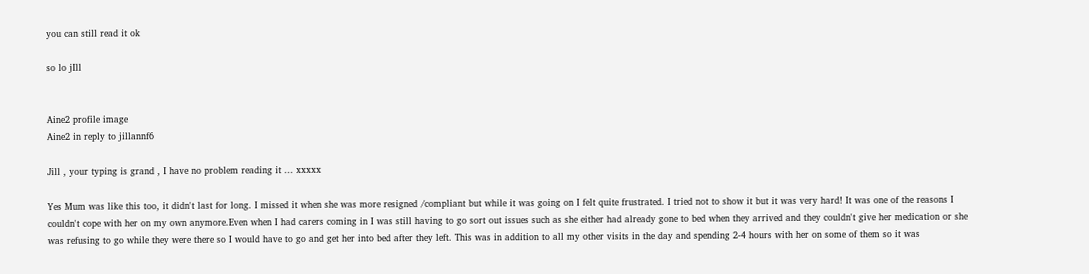you can still read it ok

so lo jIll


Aine2 profile image
Aine2 in reply to jillannf6

Jill , your typing is grand , I have no problem reading it ... xxxxx

Yes Mum was like this too, it didn't last for long. I missed it when she was more resigned /compliant but while it was going on I felt quite frustrated. I tried not to show it but it was very hard! It was one of the reasons I couldn't cope with her on my own anymore.Even when I had carers coming in I was still having to go sort out issues such as she either had already gone to bed when they arrived and they couldn't give her medication or she was refusing to go while they were there so I would have to go and get her into bed after they left. This was in addition to all my other visits in the day and spending 2-4 hours with her on some of them so it was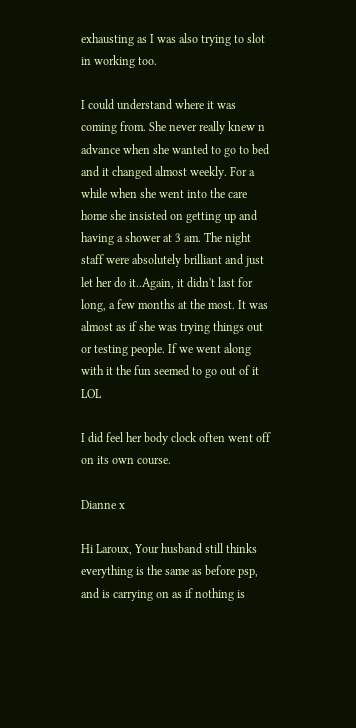exhausting as I was also trying to slot in working too.

I could understand where it was coming from. She never really knew n advance when she wanted to go to bed and it changed almost weekly. For a while when she went into the care home she insisted on getting up and having a shower at 3 am. The night staff were absolutely brilliant and just let her do it..Again, it didn't last for long, a few months at the most. It was almost as if she was trying things out or testing people. If we went along with it the fun seemed to go out of it LOL

I did feel her body clock often went off on its own course.

Dianne x

Hi Laroux, Your husband still thinks everything is the same as before psp, and is carrying on as if nothing is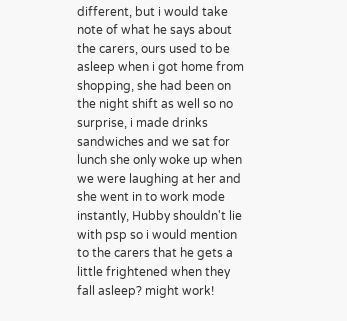different, but i would take note of what he says about the carers, ours used to be asleep when i got home from shopping, she had been on the night shift as well so no surprise, i made drinks sandwiches and we sat for lunch she only woke up when we were laughing at her and she went in to work mode instantly, Hubby shouldn't lie with psp so i would mention to the carers that he gets a little frightened when they fall asleep? might work!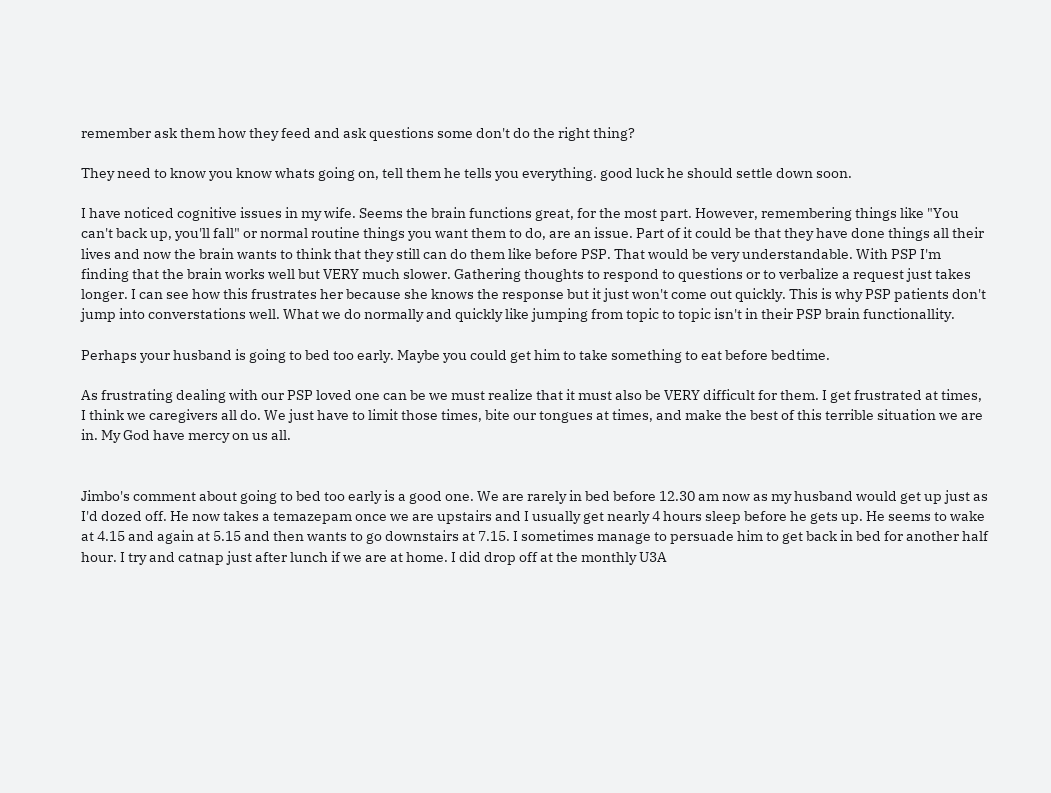remember ask them how they feed and ask questions some don't do the right thing?

They need to know you know whats going on, tell them he tells you everything. good luck he should settle down soon.

I have noticed cognitive issues in my wife. Seems the brain functions great, for the most part. However, remembering things like "You can't back up, you'll fall" or normal routine things you want them to do, are an issue. Part of it could be that they have done things all their lives and now the brain wants to think that they still can do them like before PSP. That would be very understandable. With PSP I'm finding that the brain works well but VERY much slower. Gathering thoughts to respond to questions or to verbalize a request just takes longer. I can see how this frustrates her because she knows the response but it just won't come out quickly. This is why PSP patients don't jump into converstations well. What we do normally and quickly like jumping from topic to topic isn't in their PSP brain functionallity.

Perhaps your husband is going to bed too early. Maybe you could get him to take something to eat before bedtime.

As frustrating dealing with our PSP loved one can be we must realize that it must also be VERY difficult for them. I get frustrated at times, I think we caregivers all do. We just have to limit those times, bite our tongues at times, and make the best of this terrible situation we are in. My God have mercy on us all.


Jimbo's comment about going to bed too early is a good one. We are rarely in bed before 12.30 am now as my husband would get up just as I'd dozed off. He now takes a temazepam once we are upstairs and I usually get nearly 4 hours sleep before he gets up. He seems to wake at 4.15 and again at 5.15 and then wants to go downstairs at 7.15. I sometimes manage to persuade him to get back in bed for another half hour. I try and catnap just after lunch if we are at home. I did drop off at the monthly U3A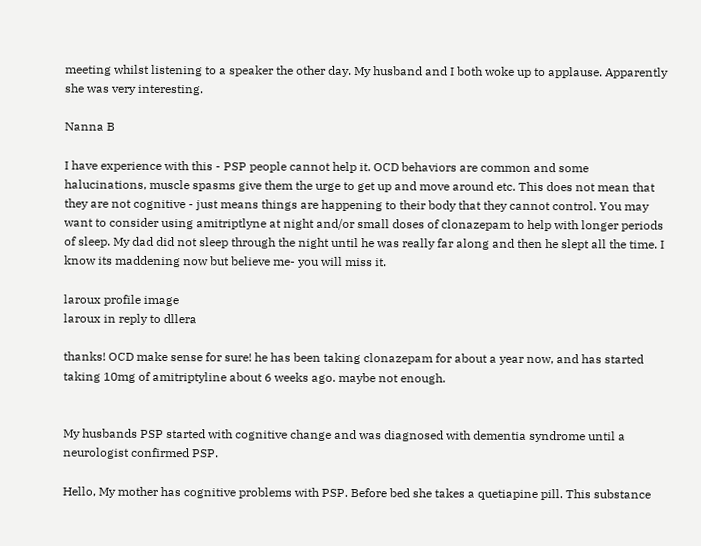meeting whilst listening to a speaker the other day. My husband and I both woke up to applause. Apparently she was very interesting.

Nanna B

I have experience with this - PSP people cannot help it. OCD behaviors are common and some halucinations, muscle spasms give them the urge to get up and move around etc. This does not mean that they are not cognitive - just means things are happening to their body that they cannot control. You may want to consider using amitriptlyne at night and/or small doses of clonazepam to help with longer periods of sleep. My dad did not sleep through the night until he was really far along and then he slept all the time. I know its maddening now but believe me- you will miss it.

laroux profile image
laroux in reply to dllera

thanks! OCD make sense for sure! he has been taking clonazepam for about a year now, and has started taking 10mg of amitriptyline about 6 weeks ago. maybe not enough.


My husbands PSP started with cognitive change and was diagnosed with dementia syndrome until a neurologist confirmed PSP.

Hello, My mother has cognitive problems with PSP. Before bed she takes a quetiapine pill. This substance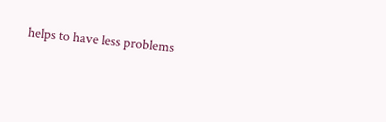helps to have less problems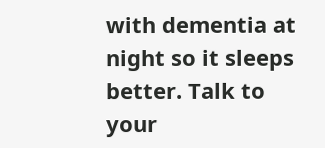with dementia at night so it sleeps better. Talk to your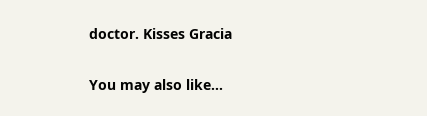doctor. Kisses Gracia

You may also like...